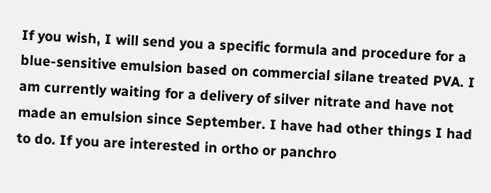If you wish, I will send you a specific formula and procedure for a blue-sensitive emulsion based on commercial silane treated PVA. I am currently waiting for a delivery of silver nitrate and have not made an emulsion since September. I have had other things I had to do. If you are interested in ortho or panchro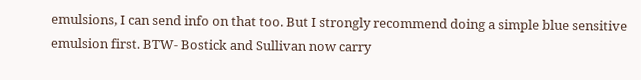emulsions, I can send info on that too. But I strongly recommend doing a simple blue sensitive emulsion first. BTW- Bostick and Sullivan now carry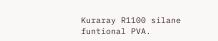Kuraray R1100 silane funtional PVA.